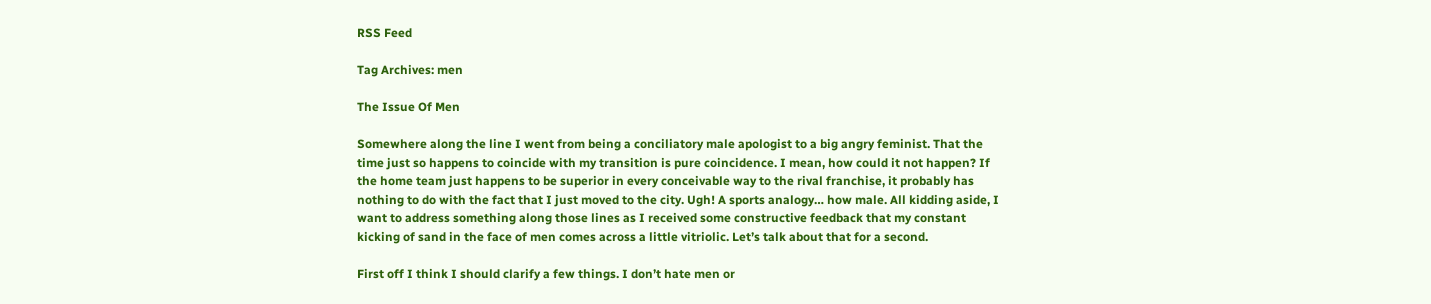RSS Feed

Tag Archives: men

The Issue Of Men

Somewhere along the line I went from being a conciliatory male apologist to a big angry feminist. That the time just so happens to coincide with my transition is pure coincidence. I mean, how could it not happen? If the home team just happens to be superior in every conceivable way to the rival franchise, it probably has nothing to do with the fact that I just moved to the city. Ugh! A sports analogy… how male. All kidding aside, I want to address something along those lines as I received some constructive feedback that my constant kicking of sand in the face of men comes across a little vitriolic. Let’s talk about that for a second.

First off I think I should clarify a few things. I don’t hate men or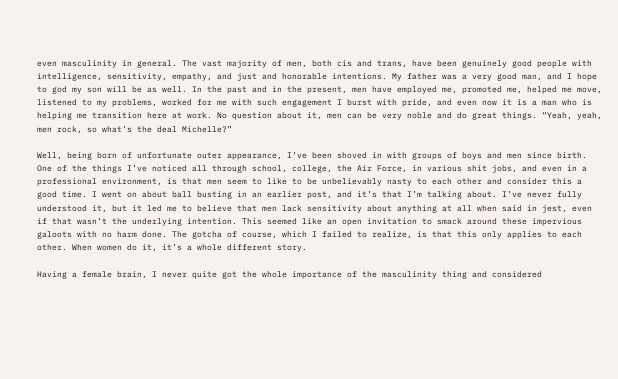even masculinity in general. The vast majority of men, both cis and trans, have been genuinely good people with intelligence, sensitivity, empathy, and just and honorable intentions. My father was a very good man, and I hope to god my son will be as well. In the past and in the present, men have employed me, promoted me, helped me move, listened to my problems, worked for me with such engagement I burst with pride, and even now it is a man who is helping me transition here at work. No question about it, men can be very noble and do great things. “Yeah, yeah, men rock, so what’s the deal Michelle?”

Well, being born of unfortunate outer appearance, I’ve been shoved in with groups of boys and men since birth. One of the things I’ve noticed all through school, college, the Air Force, in various shit jobs, and even in a professional environment, is that men seem to like to be unbelievably nasty to each other and consider this a good time. I went on about ball busting in an earlier post, and it’s that I’m talking about. I’ve never fully understood it, but it led me to believe that men lack sensitivity about anything at all when said in jest, even if that wasn’t the underlying intention. This seemed like an open invitation to smack around these impervious galoots with no harm done. The gotcha of course, which I failed to realize, is that this only applies to each other. When women do it, it’s a whole different story.

Having a female brain, I never quite got the whole importance of the masculinity thing and considered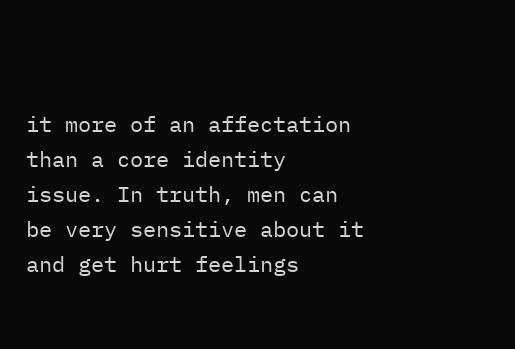it more of an affectation than a core identity issue. In truth, men can be very sensitive about it and get hurt feelings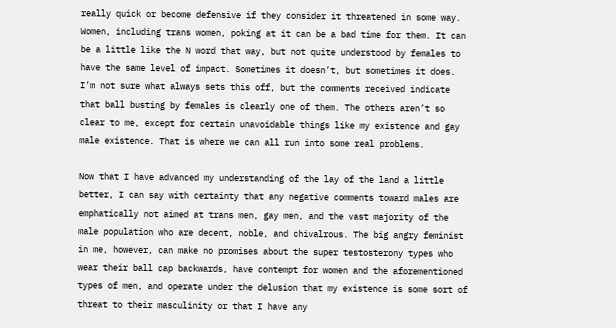really quick or become defensive if they consider it threatened in some way. Women, including trans women, poking at it can be a bad time for them. It can be a little like the N word that way, but not quite understood by females to have the same level of impact. Sometimes it doesn’t, but sometimes it does. I’m not sure what always sets this off, but the comments received indicate that ball busting by females is clearly one of them. The others aren’t so clear to me, except for certain unavoidable things like my existence and gay male existence. That is where we can all run into some real problems.

Now that I have advanced my understanding of the lay of the land a little better, I can say with certainty that any negative comments toward males are emphatically not aimed at trans men, gay men, and the vast majority of the male population who are decent, noble, and chivalrous. The big angry feminist in me, however, can make no promises about the super testosterony types who wear their ball cap backwards, have contempt for women and the aforementioned types of men, and operate under the delusion that my existence is some sort of threat to their masculinity or that I have any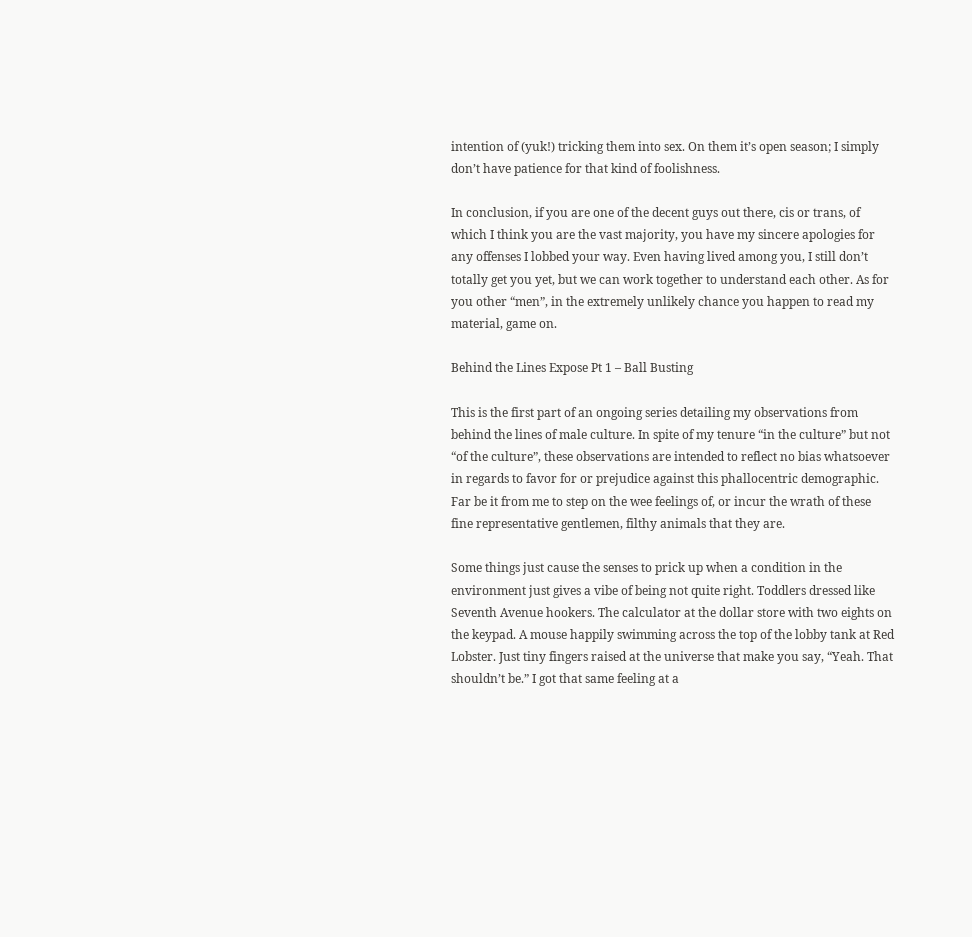intention of (yuk!) tricking them into sex. On them it’s open season; I simply don’t have patience for that kind of foolishness.

In conclusion, if you are one of the decent guys out there, cis or trans, of which I think you are the vast majority, you have my sincere apologies for any offenses I lobbed your way. Even having lived among you, I still don’t totally get you yet, but we can work together to understand each other. As for you other “men”, in the extremely unlikely chance you happen to read my material, game on.

Behind the Lines Expose Pt 1 – Ball Busting

This is the first part of an ongoing series detailing my observations from behind the lines of male culture. In spite of my tenure “in the culture” but not “of the culture”, these observations are intended to reflect no bias whatsoever in regards to favor for or prejudice against this phallocentric demographic. Far be it from me to step on the wee feelings of, or incur the wrath of these fine representative gentlemen, filthy animals that they are.

Some things just cause the senses to prick up when a condition in the environment just gives a vibe of being not quite right. Toddlers dressed like Seventh Avenue hookers. The calculator at the dollar store with two eights on the keypad. A mouse happily swimming across the top of the lobby tank at Red Lobster. Just tiny fingers raised at the universe that make you say, “Yeah. That shouldn’t be.” I got that same feeling at a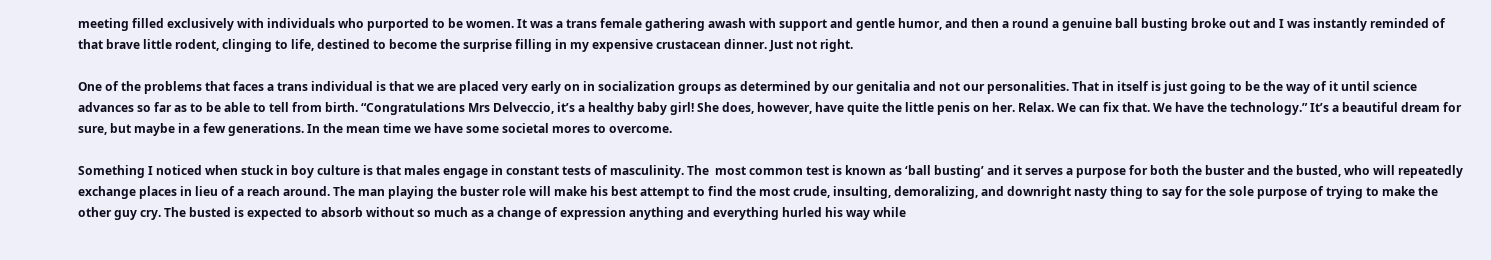meeting filled exclusively with individuals who purported to be women. It was a trans female gathering awash with support and gentle humor, and then a round a genuine ball busting broke out and I was instantly reminded of that brave little rodent, clinging to life, destined to become the surprise filling in my expensive crustacean dinner. Just not right.

One of the problems that faces a trans individual is that we are placed very early on in socialization groups as determined by our genitalia and not our personalities. That in itself is just going to be the way of it until science advances so far as to be able to tell from birth. “Congratulations Mrs Delveccio, it’s a healthy baby girl! She does, however, have quite the little penis on her. Relax. We can fix that. We have the technology.” It’s a beautiful dream for sure, but maybe in a few generations. In the mean time we have some societal mores to overcome.

Something I noticed when stuck in boy culture is that males engage in constant tests of masculinity. The  most common test is known as ‘ball busting’ and it serves a purpose for both the buster and the busted, who will repeatedly exchange places in lieu of a reach around. The man playing the buster role will make his best attempt to find the most crude, insulting, demoralizing, and downright nasty thing to say for the sole purpose of trying to make the other guy cry. The busted is expected to absorb without so much as a change of expression anything and everything hurled his way while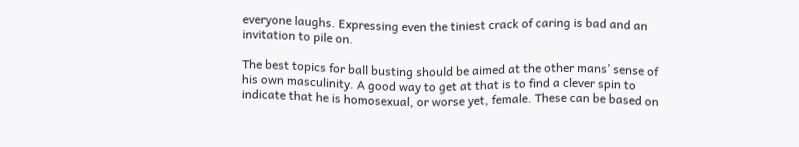everyone laughs. Expressing even the tiniest crack of caring is bad and an invitation to pile on.

The best topics for ball busting should be aimed at the other mans’ sense of his own masculinity. A good way to get at that is to find a clever spin to indicate that he is homosexual, or worse yet, female. These can be based on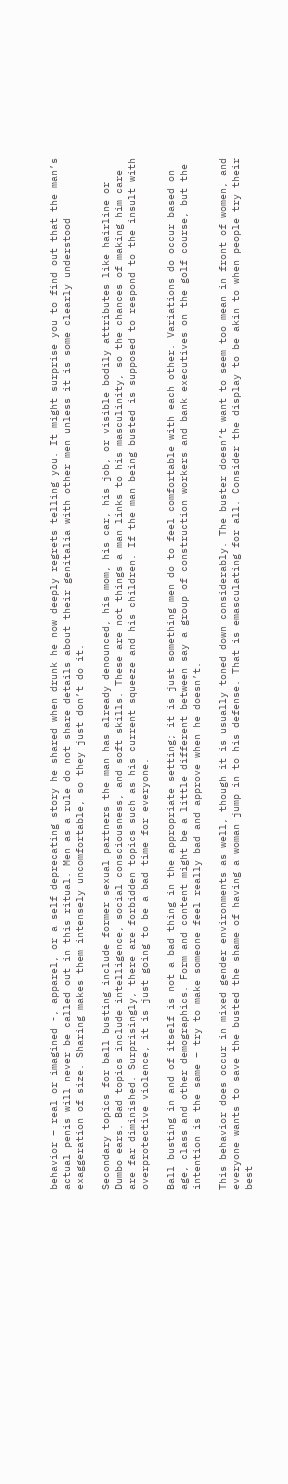behavior – real or imagined -, apparel, or a self deprecating story he shared when drunk he now deeply regrets telling you. It might surprise you to find out that the man’s actual penis will never be called out in this ritual. Men as a rule do not share details about their genitalia with other men unless it is some clearly understood exaggeration of size. Sharing makes them intensely uncomfortable, so they just don’t do it.

Secondary topics for ball busting include former sexual partners the man has already denounced, his mom, his car, his job, or visible bodily attributes like hairline or Dumbo ears. Bad topics include intelligence, social consciousness, and soft skills. These are not things a man links to his masculinity, so the chances of making him care are far diminished. Surprisingly, there are forbidden topics such as his current squeeze and his children. If the man being busted is supposed to respond to the insult with overprotective violence, it is just going to be a bad time for everyone.

Ball busting in and of itself is not a bad thing in the appropriate setting; it is just something men do to feel comfortable with each other. Variations do occur based on age, class and other demographics. Form and content might be a little different between say a group of construction workers and bank executives on the golf course, but the intention is the same – try to make someone feel really bad and approve when he doesn’t.

This behavior does occur in mixed gender environments as well, though it is usually toned down considerably. The buster doesn’t want to seem too mean in front of women, and everyone wants to save the busted the shame of having a woman jump in to his defense. That is emasculating for all. Consider the display to be akin to when people try their best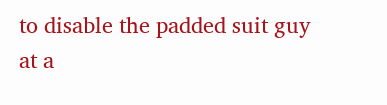to disable the padded suit guy at a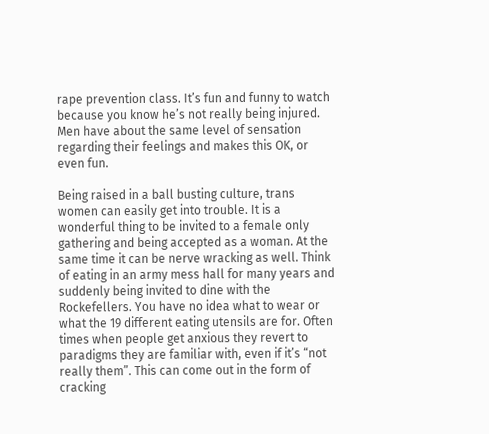rape prevention class. It’s fun and funny to watch because you know he’s not really being injured. Men have about the same level of sensation regarding their feelings and makes this OK, or even fun.

Being raised in a ball busting culture, trans women can easily get into trouble. It is a wonderful thing to be invited to a female only gathering and being accepted as a woman. At the same time it can be nerve wracking as well. Think of eating in an army mess hall for many years and suddenly being invited to dine with the Rockefellers. You have no idea what to wear or what the 19 different eating utensils are for. Often times when people get anxious they revert to paradigms they are familiar with, even if it’s “not really them”. This can come out in the form of cracking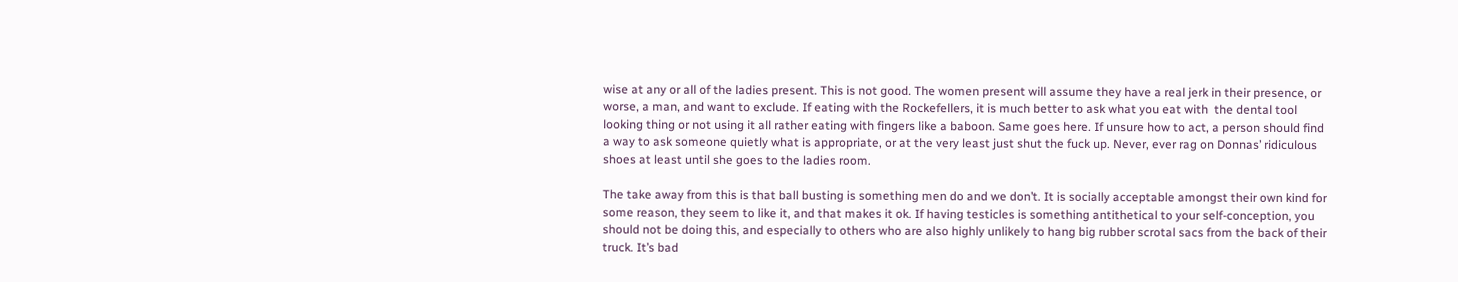wise at any or all of the ladies present. This is not good. The women present will assume they have a real jerk in their presence, or worse, a man, and want to exclude. If eating with the Rockefellers, it is much better to ask what you eat with  the dental tool looking thing or not using it all rather eating with fingers like a baboon. Same goes here. If unsure how to act, a person should find  a way to ask someone quietly what is appropriate, or at the very least just shut the fuck up. Never, ever rag on Donnas’ ridiculous shoes at least until she goes to the ladies room.

The take away from this is that ball busting is something men do and we don’t. It is socially acceptable amongst their own kind for some reason, they seem to like it, and that makes it ok. If having testicles is something antithetical to your self-conception, you should not be doing this, and especially to others who are also highly unlikely to hang big rubber scrotal sacs from the back of their truck. It’s bad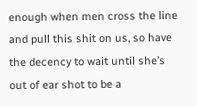enough when men cross the line and pull this shit on us, so have the decency to wait until she’s out of ear shot to be a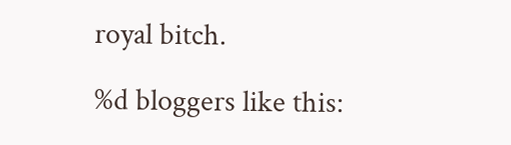royal bitch.

%d bloggers like this: